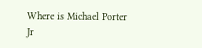Where is Michael Porter Jr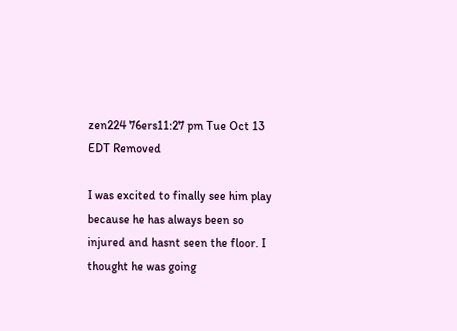zen224 76ers11:27 pm Tue Oct 13 EDT Removed

I was excited to finally see him play because he has always been so injured and hasnt seen the floor. I thought he was going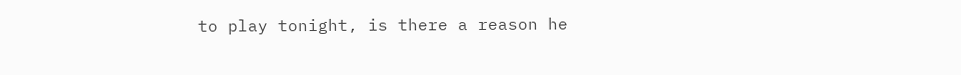to play tonight, is there a reason he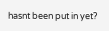hasnt been put in yet?